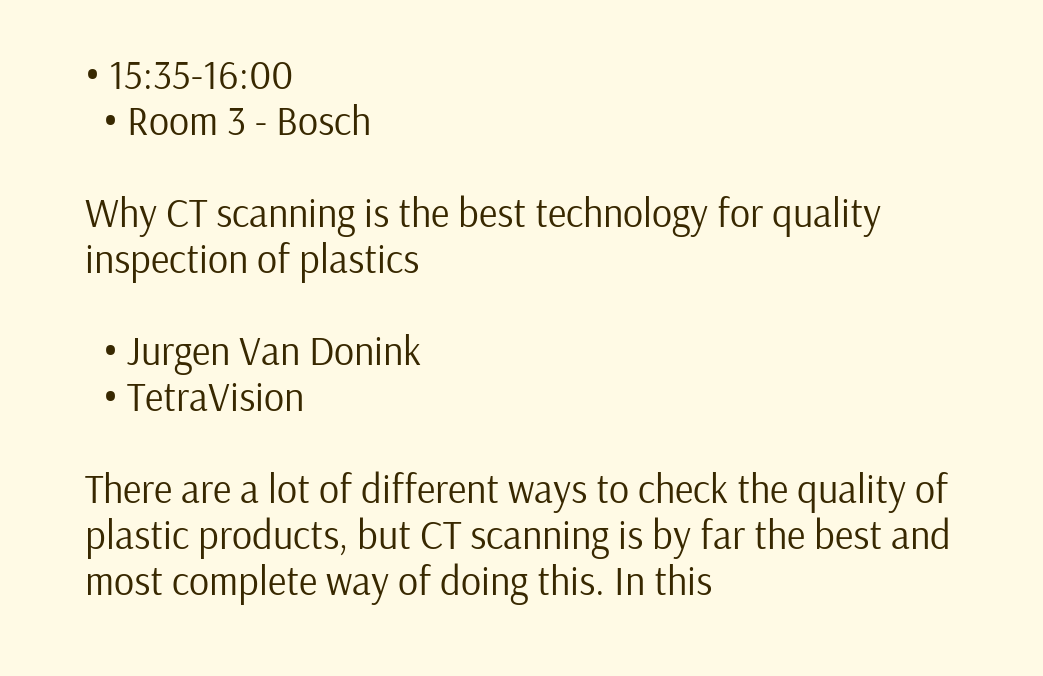• 15:35-16:00
  • Room 3 - Bosch

Why CT scanning is the best technology for quality inspection of plastics

  • Jurgen Van Donink
  • TetraVision

There are a lot of different ways to check the quality of plastic products, but CT scanning is by far the best and most complete way of doing this. In this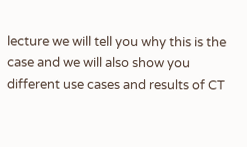lecture we will tell you why this is the case and we will also show you different use cases and results of CT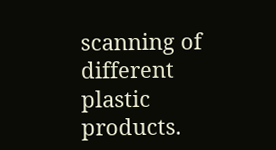scanning of different plastic products.